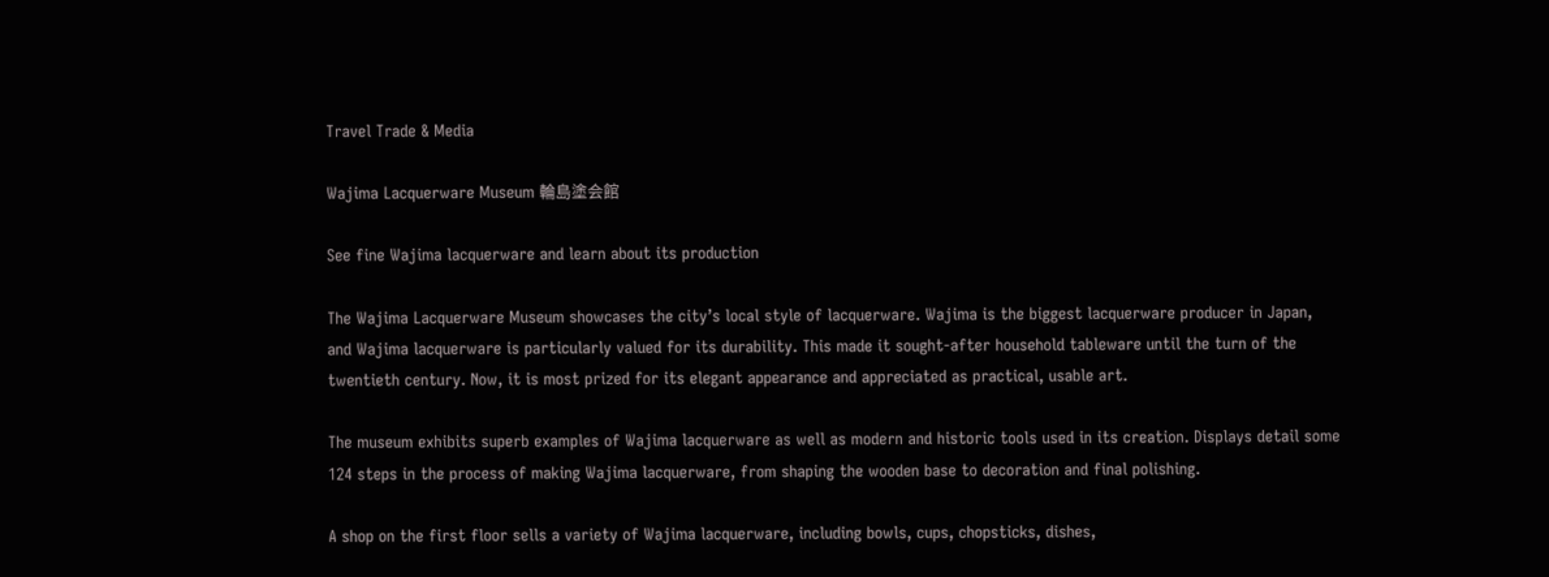Travel Trade & Media

Wajima Lacquerware Museum 輪島塗会館

See fine Wajima lacquerware and learn about its production

The Wajima Lacquerware Museum showcases the city’s local style of lacquerware. Wajima is the biggest lacquerware producer in Japan, and Wajima lacquerware is particularly valued for its durability. This made it sought-after household tableware until the turn of the twentieth century. Now, it is most prized for its elegant appearance and appreciated as practical, usable art.

The museum exhibits superb examples of Wajima lacquerware as well as modern and historic tools used in its creation. Displays detail some 124 steps in the process of making Wajima lacquerware, from shaping the wooden base to decoration and final polishing.

A shop on the first floor sells a variety of Wajima lacquerware, including bowls, cups, chopsticks, dishes,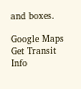and boxes.

Google Maps Get Transit Info